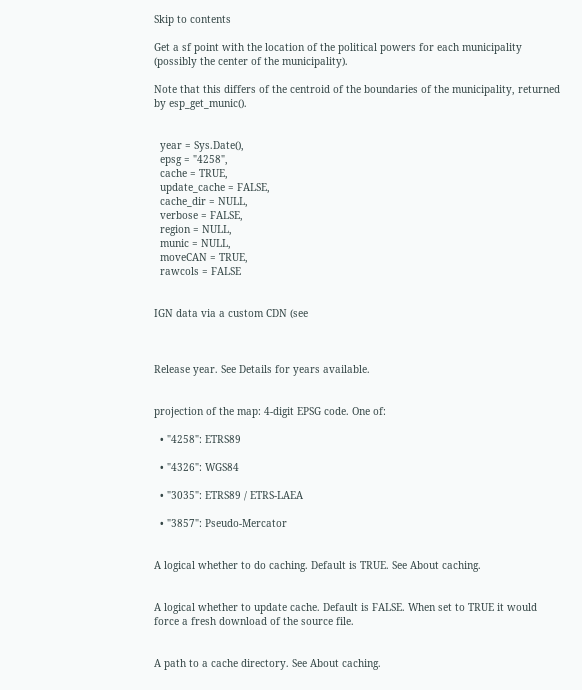Skip to contents

Get a sf point with the location of the political powers for each municipality (possibly the center of the municipality).

Note that this differs of the centroid of the boundaries of the municipality, returned by esp_get_munic().


  year = Sys.Date(),
  epsg = "4258",
  cache = TRUE,
  update_cache = FALSE,
  cache_dir = NULL,
  verbose = FALSE,
  region = NULL,
  munic = NULL,
  moveCAN = TRUE,
  rawcols = FALSE


IGN data via a custom CDN (see



Release year. See Details for years available.


projection of the map: 4-digit EPSG code. One of:

  • "4258": ETRS89

  • "4326": WGS84

  • "3035": ETRS89 / ETRS-LAEA

  • "3857": Pseudo-Mercator


A logical whether to do caching. Default is TRUE. See About caching.


A logical whether to update cache. Default is FALSE. When set to TRUE it would force a fresh download of the source file.


A path to a cache directory. See About caching.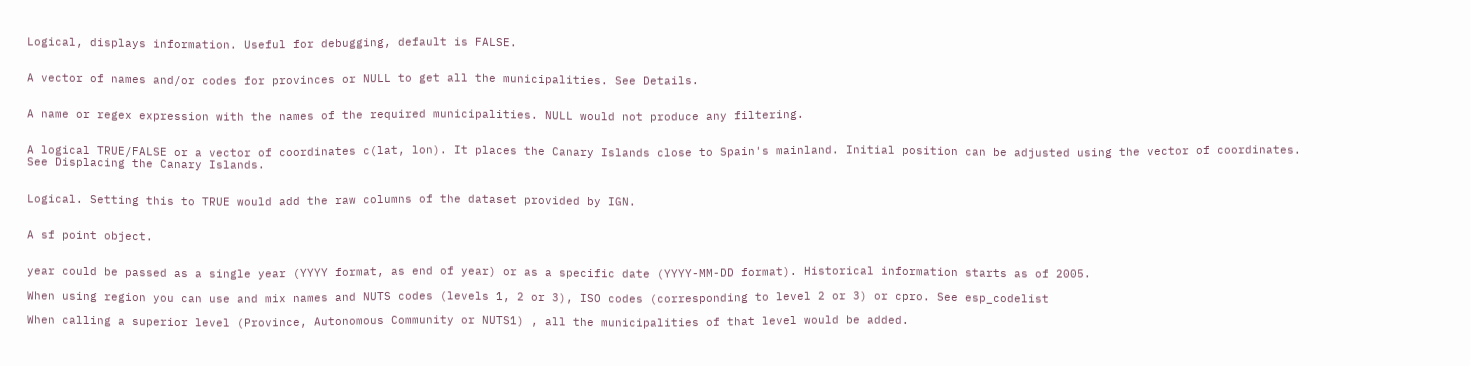Logical, displays information. Useful for debugging, default is FALSE.


A vector of names and/or codes for provinces or NULL to get all the municipalities. See Details.


A name or regex expression with the names of the required municipalities. NULL would not produce any filtering.


A logical TRUE/FALSE or a vector of coordinates c(lat, lon). It places the Canary Islands close to Spain's mainland. Initial position can be adjusted using the vector of coordinates. See Displacing the Canary Islands.


Logical. Setting this to TRUE would add the raw columns of the dataset provided by IGN.


A sf point object.


year could be passed as a single year (YYYY format, as end of year) or as a specific date (YYYY-MM-DD format). Historical information starts as of 2005.

When using region you can use and mix names and NUTS codes (levels 1, 2 or 3), ISO codes (corresponding to level 2 or 3) or cpro. See esp_codelist

When calling a superior level (Province, Autonomous Community or NUTS1) , all the municipalities of that level would be added.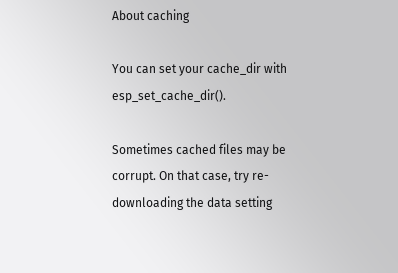About caching

You can set your cache_dir with esp_set_cache_dir().

Sometimes cached files may be corrupt. On that case, try re-downloading the data setting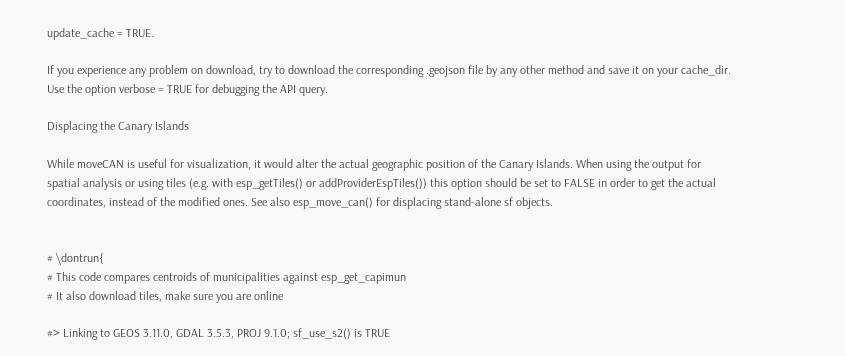update_cache = TRUE.

If you experience any problem on download, try to download the corresponding .geojson file by any other method and save it on your cache_dir. Use the option verbose = TRUE for debugging the API query.

Displacing the Canary Islands

While moveCAN is useful for visualization, it would alter the actual geographic position of the Canary Islands. When using the output for spatial analysis or using tiles (e.g. with esp_getTiles() or addProviderEspTiles()) this option should be set to FALSE in order to get the actual coordinates, instead of the modified ones. See also esp_move_can() for displacing stand-alone sf objects.


# \dontrun{
# This code compares centroids of municipalities against esp_get_capimun
# It also download tiles, make sure you are online

#> Linking to GEOS 3.11.0, GDAL 3.5.3, PROJ 9.1.0; sf_use_s2() is TRUE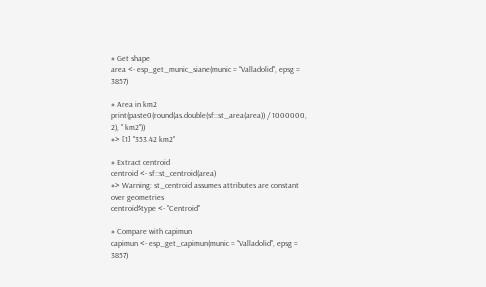# Get shape
area <- esp_get_munic_siane(munic = "Valladolid", epsg = 3857)

# Area in km2
print(paste0(round(as.double(sf::st_area(area)) / 1000000, 2), " km2"))
#> [1] "353.42 km2"

# Extract centroid
centroid <- sf::st_centroid(area)
#> Warning: st_centroid assumes attributes are constant over geometries
centroid$type <- "Centroid"

# Compare with capimun
capimun <- esp_get_capimun(munic = "Valladolid", epsg = 3857)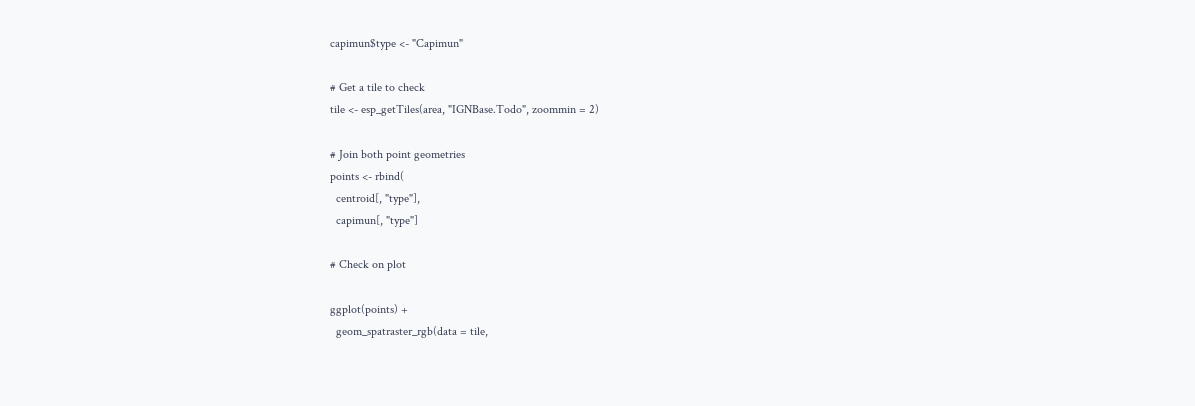capimun$type <- "Capimun"

# Get a tile to check
tile <- esp_getTiles(area, "IGNBase.Todo", zoommin = 2)

# Join both point geometries
points <- rbind(
  centroid[, "type"],
  capimun[, "type"]

# Check on plot

ggplot(points) +
  geom_spatraster_rgb(data = tile,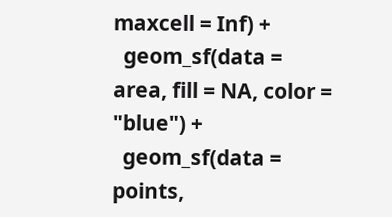maxcell = Inf) +
  geom_sf(data = area, fill = NA, color = "blue") +
  geom_sf(data = points,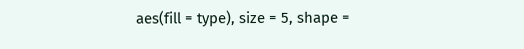aes(fill = type), size = 5, shape =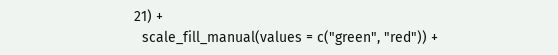21) +
  scale_fill_manual(values = c("green", "red")) +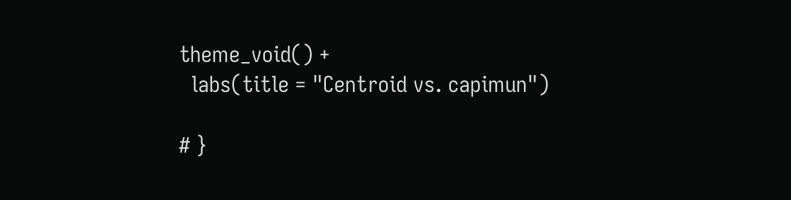theme_void() +
  labs(title = "Centroid vs. capimun")

# }